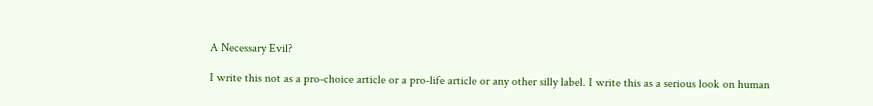A Necessary Evil?

I write this not as a pro-choice article or a pro-life article or any other silly label. I write this as a serious look on human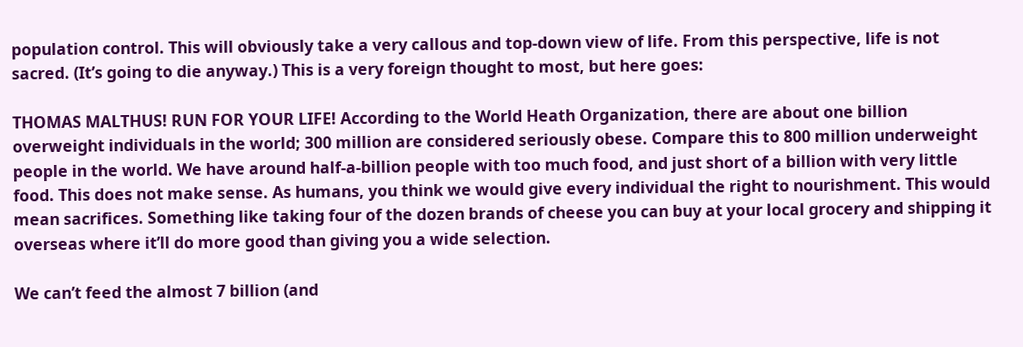population control. This will obviously take a very callous and top-down view of life. From this perspective, life is not sacred. (It’s going to die anyway.) This is a very foreign thought to most, but here goes:

THOMAS MALTHUS! RUN FOR YOUR LIFE! According to the World Heath Organization, there are about one billion overweight individuals in the world; 300 million are considered seriously obese. Compare this to 800 million underweight people in the world. We have around half-a-billion people with too much food, and just short of a billion with very little food. This does not make sense. As humans, you think we would give every individual the right to nourishment. This would mean sacrifices. Something like taking four of the dozen brands of cheese you can buy at your local grocery and shipping it overseas where it’ll do more good than giving you a wide selection.

We can’t feed the almost 7 billion (and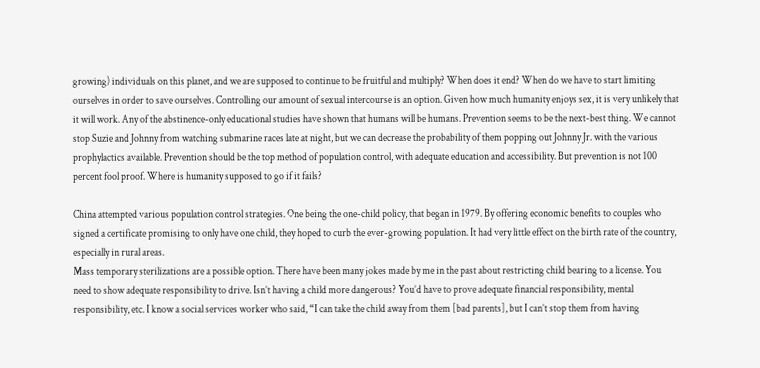growing) individuals on this planet, and we are supposed to continue to be fruitful and multiply? When does it end? When do we have to start limiting ourselves in order to save ourselves. Controlling our amount of sexual intercourse is an option. Given how much humanity enjoys sex, it is very unlikely that it will work. Any of the abstinence-only educational studies have shown that humans will be humans. Prevention seems to be the next-best thing. We cannot stop Suzie and Johnny from watching submarine races late at night, but we can decrease the probability of them popping out Johnny Jr. with the various prophylactics available. Prevention should be the top method of population control, with adequate education and accessibility. But prevention is not 100 percent fool proof. Where is humanity supposed to go if it fails?

China attempted various population control strategies. One being the one-child policy, that began in 1979. By offering economic benefits to couples who signed a certificate promising to only have one child, they hoped to curb the ever-growing population. It had very little effect on the birth rate of the country, especially in rural areas.
Mass temporary sterilizations are a possible option. There have been many jokes made by me in the past about restricting child bearing to a license. You need to show adequate responsibility to drive. Isn’t having a child more dangerous? You’d have to prove adequate financial responsibility, mental responsibility, etc. I know a social services worker who said, “I can take the child away from them [bad parents], but I can’t stop them from having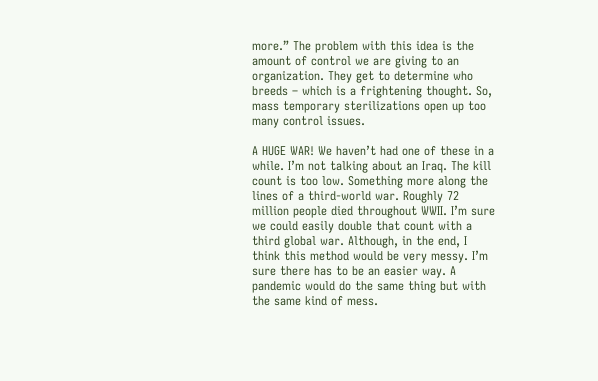more.” The problem with this idea is the amount of control we are giving to an organization. They get to determine who breeds – which is a frightening thought. So, mass temporary sterilizations open up too many control issues.

A HUGE WAR! We haven’t had one of these in a while. I’m not talking about an Iraq. The kill count is too low. Something more along the lines of a third-world war. Roughly 72 million people died throughout WWII. I’m sure we could easily double that count with a third global war. Although, in the end, I think this method would be very messy. I’m sure there has to be an easier way. A pandemic would do the same thing but with the same kind of mess.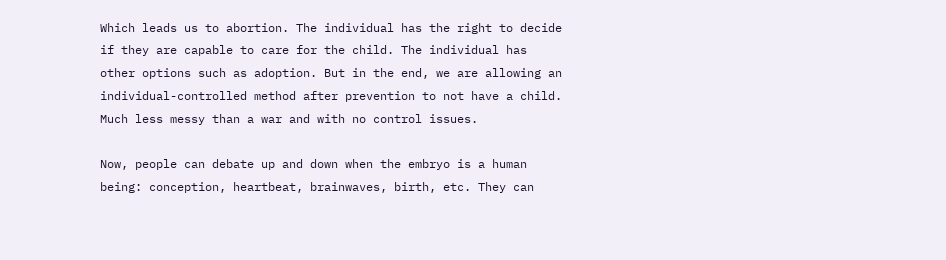Which leads us to abortion. The individual has the right to decide if they are capable to care for the child. The individual has other options such as adoption. But in the end, we are allowing an individual-controlled method after prevention to not have a child. Much less messy than a war and with no control issues.

Now, people can debate up and down when the embryo is a human being: conception, heartbeat, brainwaves, birth, etc. They can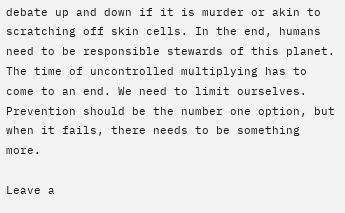debate up and down if it is murder or akin to scratching off skin cells. In the end, humans need to be responsible stewards of this planet. The time of uncontrolled multiplying has to come to an end. We need to limit ourselves. Prevention should be the number one option, but when it fails, there needs to be something more.

Leave a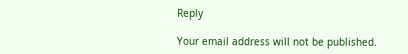Reply

Your email address will not be published.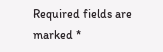Required fields are marked *